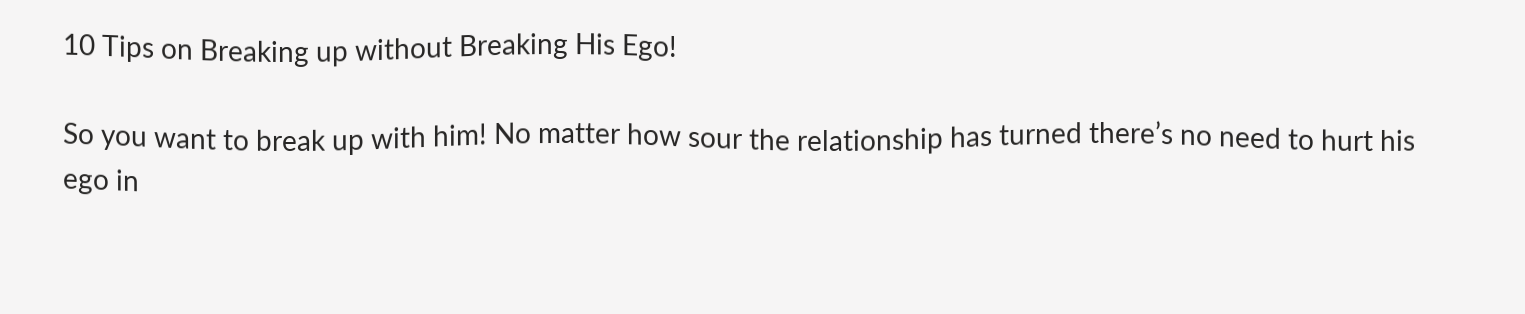10 Tips on Breaking up without Breaking His Ego!

So you want to break up with him! No matter how sour the relationship has turned there’s no need to hurt his ego in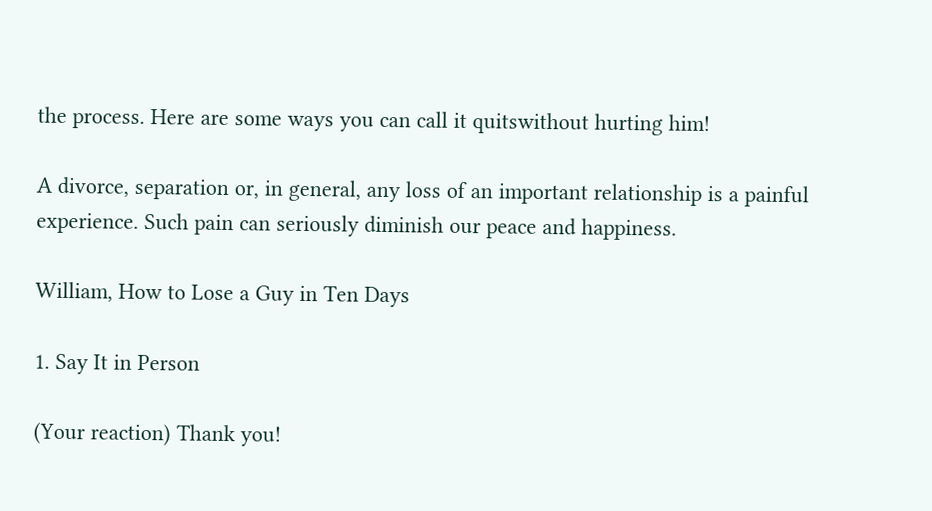the process. Here are some ways you can call it quitswithout hurting him!

A divorce, separation or, in general, any loss of an important relationship is a painful experience. Such pain can seriously diminish our peace and happiness.

William, How to Lose a Guy in Ten Days

1. Say It in Person

(Your reaction) Thank you!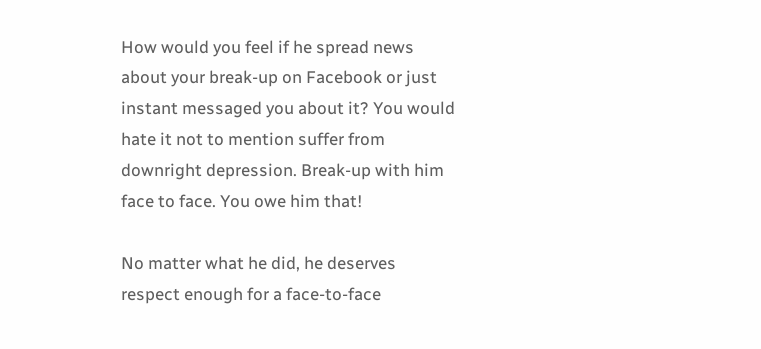How would you feel if he spread news about your break-up on Facebook or just instant messaged you about it? You would hate it not to mention suffer from downright depression. Break-up with him face to face. You owe him that!

No matter what he did, he deserves respect enough for a face-to-face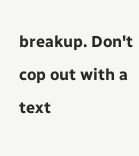breakup. Don't cop out with a text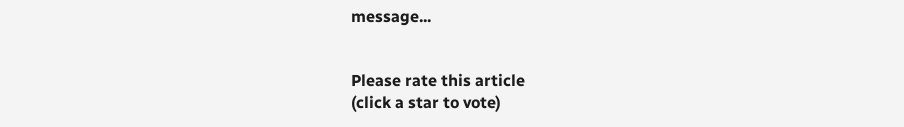message...


Please rate this article
(click a star to vote)